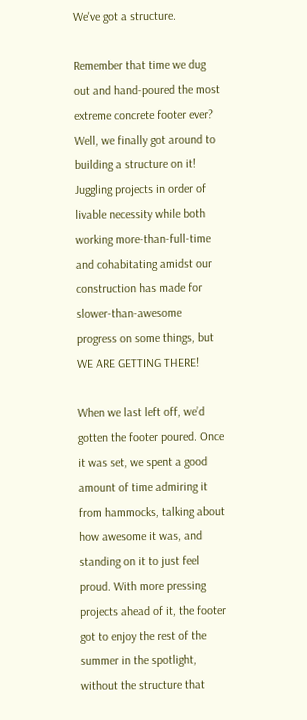We've got a structure.

Remember that time we dug out and hand-poured the most extreme concrete footer ever? Well, we finally got around to building a structure on it! Juggling projects in order of livable necessity while both working more-than-full-time and cohabitating amidst our construction has made for slower-than-awesome progress on some things, but WE ARE GETTING THERE!

When we last left off, we’d gotten the footer poured. Once it was set, we spent a good amount of time admiring it from hammocks, talking about how awesome it was, and standing on it to just feel proud. With more pressing projects ahead of it, the footer got to enjoy the rest of the summer in the spotlight, without the structure that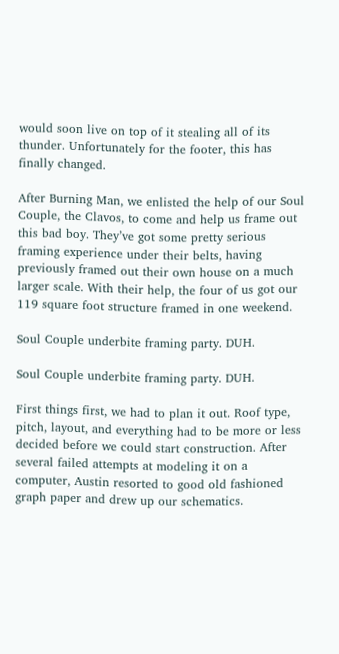would soon live on top of it stealing all of its thunder. Unfortunately for the footer, this has finally changed.

After Burning Man, we enlisted the help of our Soul Couple, the Clavos, to come and help us frame out this bad boy. They’ve got some pretty serious framing experience under their belts, having previously framed out their own house on a much larger scale. With their help, the four of us got our 119 square foot structure framed in one weekend.

Soul Couple underbite framing party. DUH.

Soul Couple underbite framing party. DUH.

First things first, we had to plan it out. Roof type, pitch, layout, and everything had to be more or less decided before we could start construction. After several failed attempts at modeling it on a computer, Austin resorted to good old fashioned graph paper and drew up our schematics.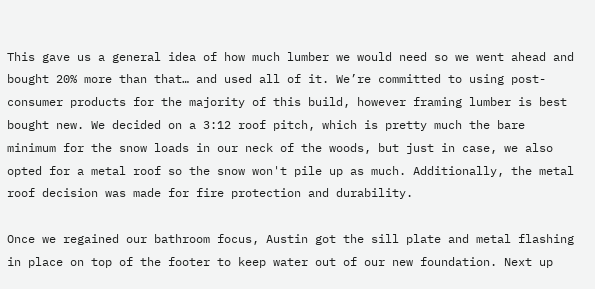This gave us a general idea of how much lumber we would need so we went ahead and bought 20% more than that… and used all of it. We’re committed to using post-consumer products for the majority of this build, however framing lumber is best bought new. We decided on a 3:12 roof pitch, which is pretty much the bare minimum for the snow loads in our neck of the woods, but just in case, we also opted for a metal roof so the snow won't pile up as much. Additionally, the metal roof decision was made for fire protection and durability.

Once we regained our bathroom focus, Austin got the sill plate and metal flashing in place on top of the footer to keep water out of our new foundation. Next up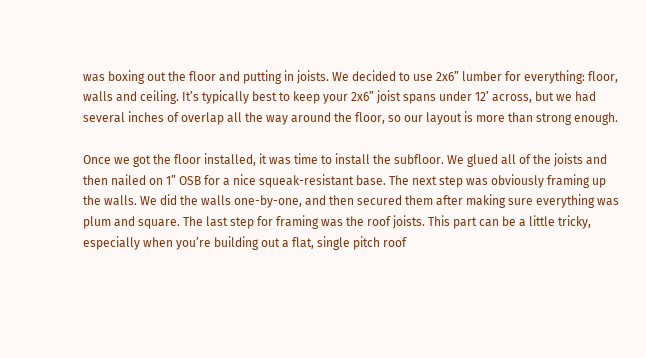was boxing out the floor and putting in joists. We decided to use 2x6” lumber for everything: floor, walls and ceiling. It’s typically best to keep your 2x6” joist spans under 12’ across, but we had several inches of overlap all the way around the floor, so our layout is more than strong enough.

Once we got the floor installed, it was time to install the subfloor. We glued all of the joists and then nailed on 1” OSB for a nice squeak-resistant base. The next step was obviously framing up the walls. We did the walls one-by-one, and then secured them after making sure everything was plum and square. The last step for framing was the roof joists. This part can be a little tricky, especially when you’re building out a flat, single pitch roof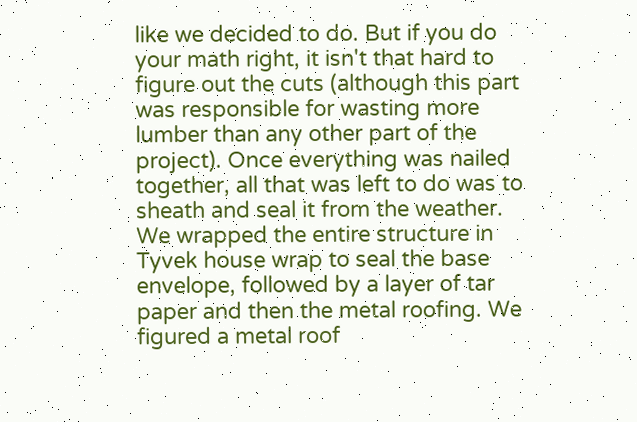like we decided to do. But if you do your math right, it isn't that hard to figure out the cuts (although this part was responsible for wasting more lumber than any other part of the project). Once everything was nailed together, all that was left to do was to sheath and seal it from the weather. We wrapped the entire structure in Tyvek house wrap to seal the base envelope, followed by a layer of tar paper and then the metal roofing. We figured a metal roof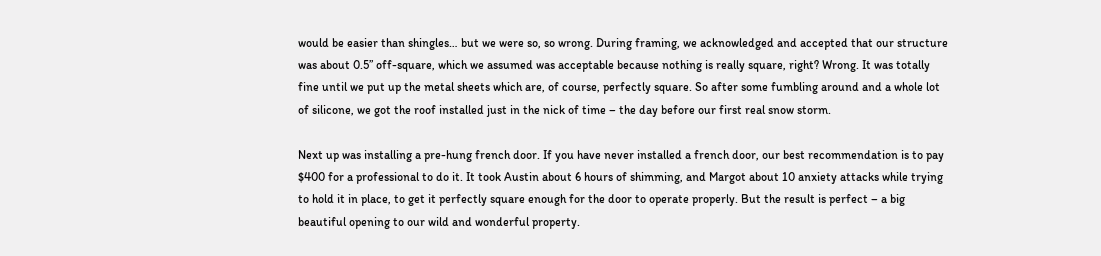would be easier than shingles… but we were so, so wrong. During framing, we acknowledged and accepted that our structure was about 0.5” off-square, which we assumed was acceptable because nothing is really square, right? Wrong. It was totally fine until we put up the metal sheets which are, of course, perfectly square. So after some fumbling around and a whole lot of silicone, we got the roof installed just in the nick of time – the day before our first real snow storm.

Next up was installing a pre-hung french door. If you have never installed a french door, our best recommendation is to pay $400 for a professional to do it. It took Austin about 6 hours of shimming, and Margot about 10 anxiety attacks while trying to hold it in place, to get it perfectly square enough for the door to operate properly. But the result is perfect – a big beautiful opening to our wild and wonderful property.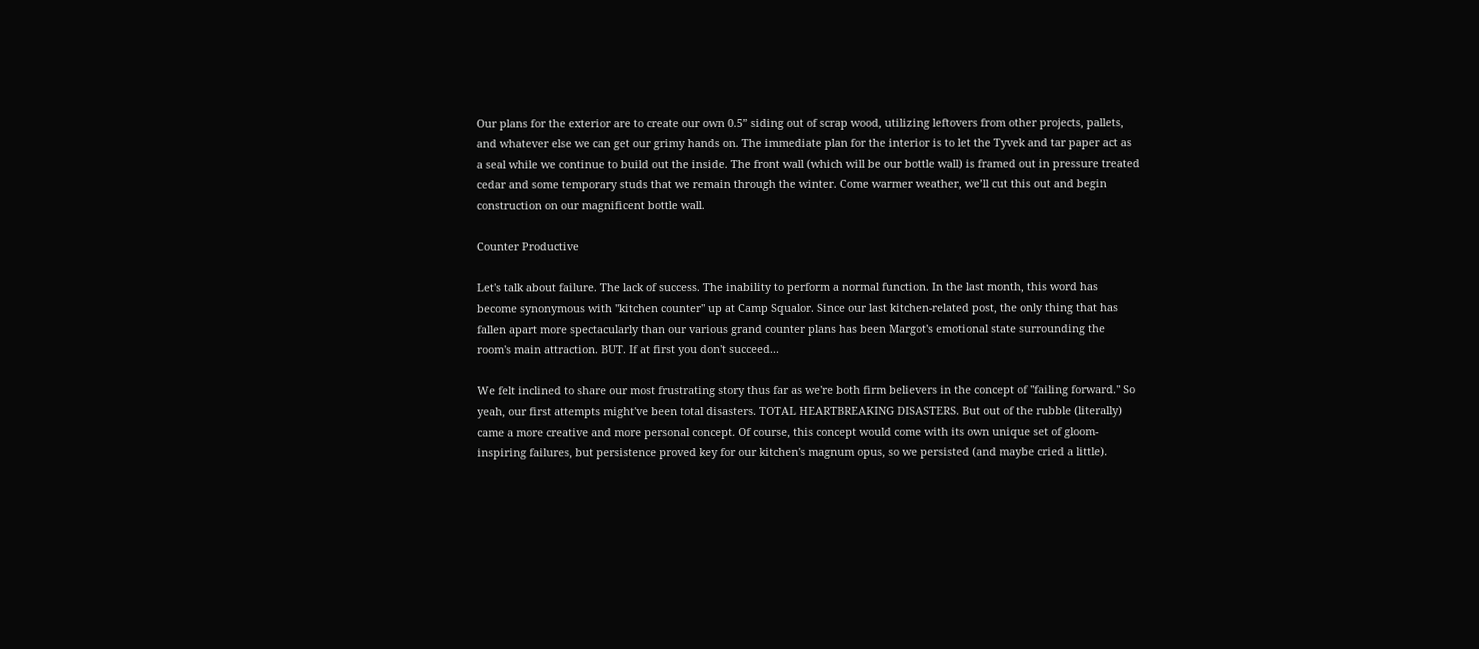Our plans for the exterior are to create our own 0.5” siding out of scrap wood, utilizing leftovers from other projects, pallets, and whatever else we can get our grimy hands on. The immediate plan for the interior is to let the Tyvek and tar paper act as a seal while we continue to build out the inside. The front wall (which will be our bottle wall) is framed out in pressure treated cedar and some temporary studs that we remain through the winter. Come warmer weather, we’ll cut this out and begin construction on our magnificent bottle wall.

Counter Productive

Let's talk about failure. The lack of success. The inability to perform a normal function. In the last month, this word has become synonymous with "kitchen counter" up at Camp Squalor. Since our last kitchen-related post, the only thing that has fallen apart more spectacularly than our various grand counter plans has been Margot's emotional state surrounding the room's main attraction. BUT. If at first you don't succeed...

We felt inclined to share our most frustrating story thus far as we're both firm believers in the concept of "failing forward." So yeah, our first attempts might've been total disasters. TOTAL HEARTBREAKING DISASTERS. But out of the rubble (literally) came a more creative and more personal concept. Of course, this concept would come with its own unique set of gloom-inspiring failures, but persistence proved key for our kitchen's magnum opus, so we persisted (and maybe cried a little).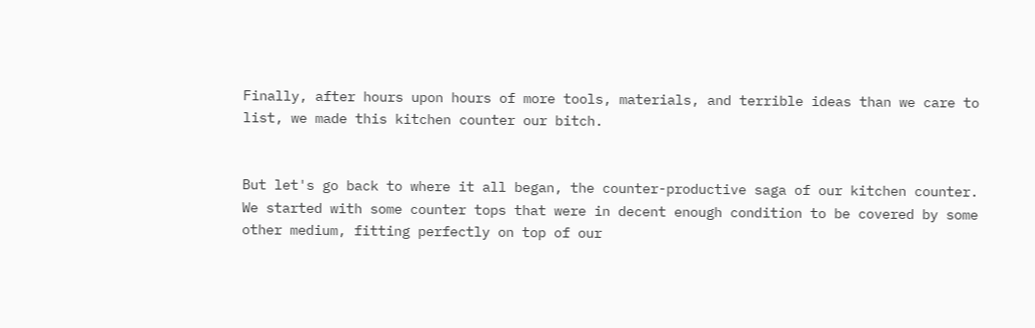Finally, after hours upon hours of more tools, materials, and terrible ideas than we care to list, we made this kitchen counter our bitch.


But let's go back to where it all began, the counter-productive saga of our kitchen counter. We started with some counter tops that were in decent enough condition to be covered by some other medium, fitting perfectly on top of our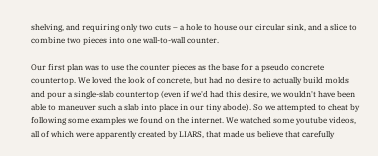shelving, and requiring only two cuts – a hole to house our circular sink, and a slice to combine two pieces into one wall-to-wall counter.

Our first plan was to use the counter pieces as the base for a pseudo concrete countertop. We loved the look of concrete, but had no desire to actually build molds and pour a single-slab countertop (even if we'd had this desire, we wouldn't have been able to maneuver such a slab into place in our tiny abode). So we attempted to cheat by following some examples we found on the internet. We watched some youtube videos, all of which were apparently created by LIARS, that made us believe that carefully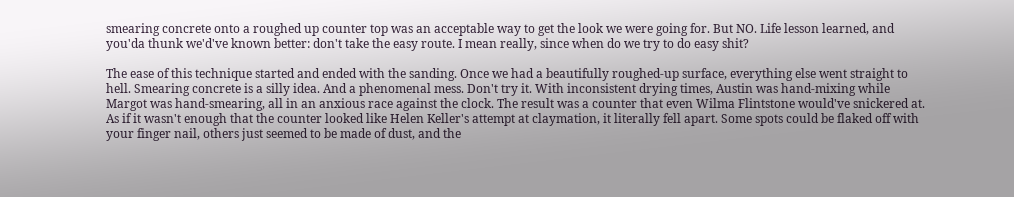smearing concrete onto a roughed up counter top was an acceptable way to get the look we were going for. But NO. Life lesson learned, and you'da thunk we'd've known better: don't take the easy route. I mean really, since when do we try to do easy shit?

The ease of this technique started and ended with the sanding. Once we had a beautifully roughed-up surface, everything else went straight to hell. Smearing concrete is a silly idea. And a phenomenal mess. Don't try it. With inconsistent drying times, Austin was hand-mixing while Margot was hand-smearing, all in an anxious race against the clock. The result was a counter that even Wilma Flintstone would've snickered at. As if it wasn't enough that the counter looked like Helen Keller's attempt at claymation, it literally fell apart. Some spots could be flaked off with your finger nail, others just seemed to be made of dust, and the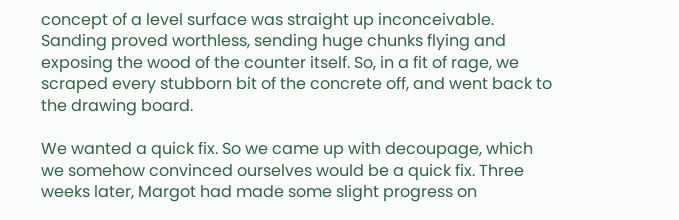concept of a level surface was straight up inconceivable. Sanding proved worthless, sending huge chunks flying and exposing the wood of the counter itself. So, in a fit of rage, we scraped every stubborn bit of the concrete off, and went back to the drawing board.

We wanted a quick fix. So we came up with decoupage, which we somehow convinced ourselves would be a quick fix. Three weeks later, Margot had made some slight progress on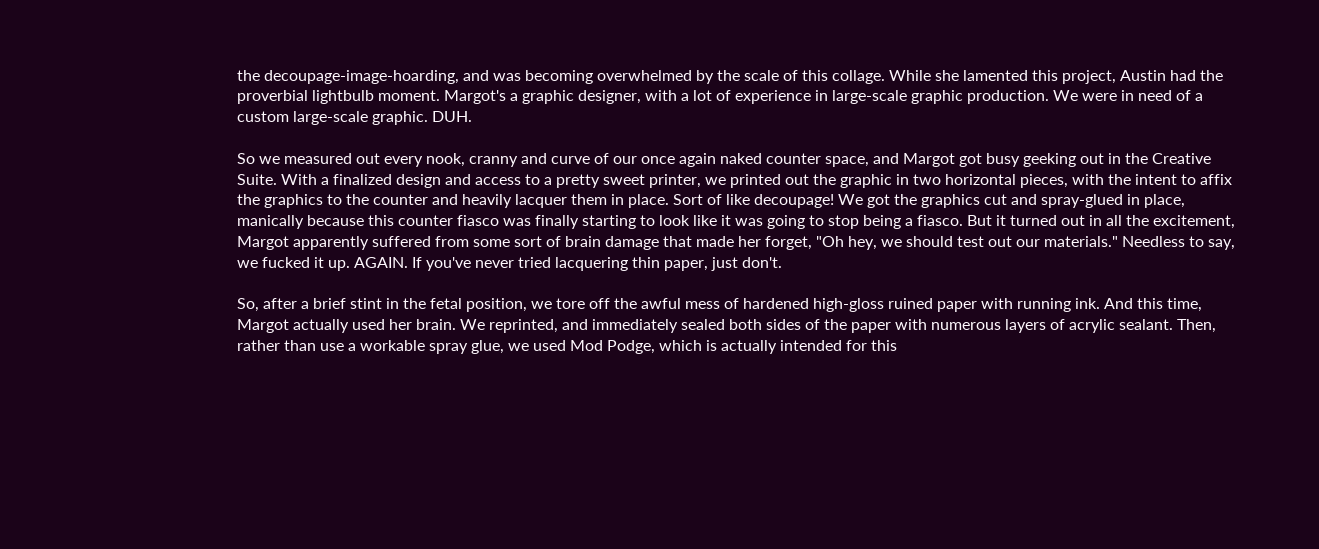the decoupage-image-hoarding, and was becoming overwhelmed by the scale of this collage. While she lamented this project, Austin had the proverbial lightbulb moment. Margot's a graphic designer, with a lot of experience in large-scale graphic production. We were in need of a custom large-scale graphic. DUH.

So we measured out every nook, cranny and curve of our once again naked counter space, and Margot got busy geeking out in the Creative Suite. With a finalized design and access to a pretty sweet printer, we printed out the graphic in two horizontal pieces, with the intent to affix the graphics to the counter and heavily lacquer them in place. Sort of like decoupage! We got the graphics cut and spray-glued in place, manically because this counter fiasco was finally starting to look like it was going to stop being a fiasco. But it turned out in all the excitement, Margot apparently suffered from some sort of brain damage that made her forget, "Oh hey, we should test out our materials." Needless to say, we fucked it up. AGAIN. If you've never tried lacquering thin paper, just don't.

So, after a brief stint in the fetal position, we tore off the awful mess of hardened high-gloss ruined paper with running ink. And this time, Margot actually used her brain. We reprinted, and immediately sealed both sides of the paper with numerous layers of acrylic sealant. Then, rather than use a workable spray glue, we used Mod Podge, which is actually intended for this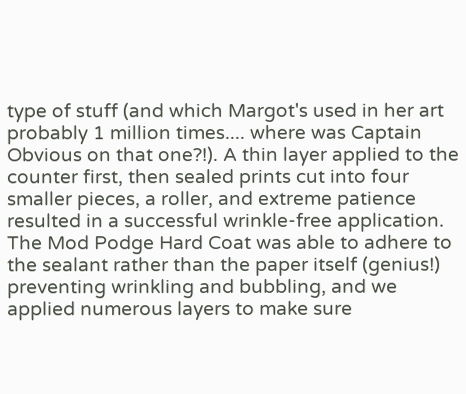type of stuff (and which Margot's used in her art probably 1 million times.... where was Captain Obvious on that one?!). A thin layer applied to the counter first, then sealed prints cut into four smaller pieces, a roller, and extreme patience resulted in a successful wrinkle-free application. The Mod Podge Hard Coat was able to adhere to the sealant rather than the paper itself (genius!) preventing wrinkling and bubbling, and we applied numerous layers to make sure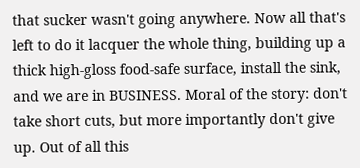that sucker wasn't going anywhere. Now all that's left to do it lacquer the whole thing, building up a thick high-gloss food-safe surface, install the sink, and we are in BUSINESS. Moral of the story: don't take short cuts, but more importantly don't give up. Out of all this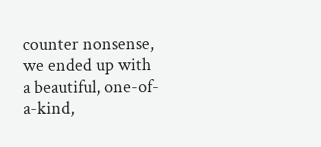counter nonsense, we ended up with a beautiful, one-of-a-kind,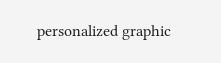personalized graphic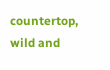countertop, wild and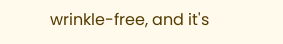wrinkle-free, and it's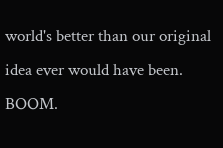world's better than our original idea ever would have been. BOOM.